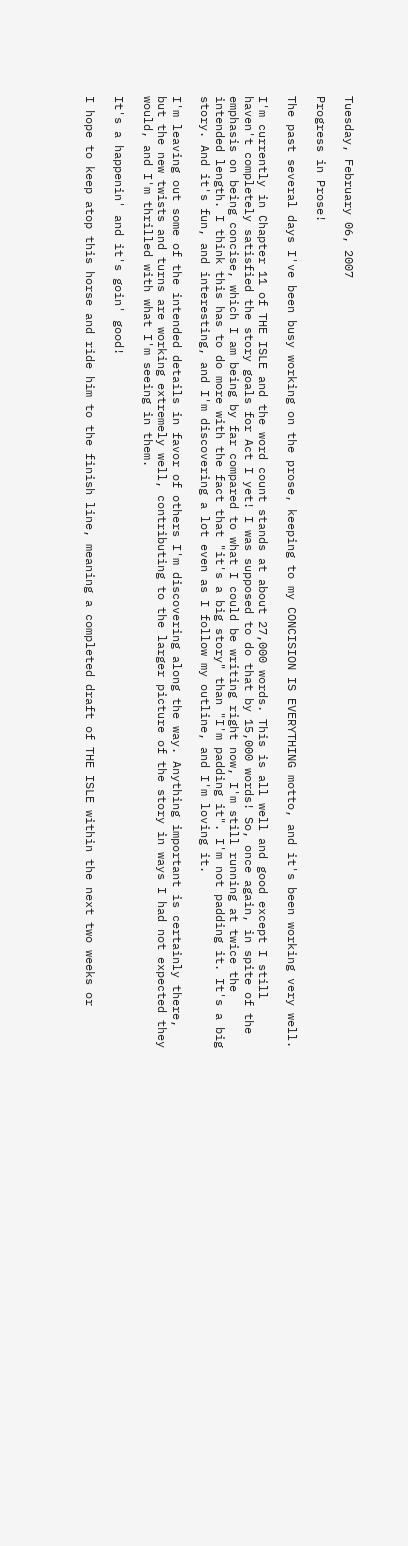Tuesday, February 06, 2007

Progress in Prose!

The past several days I've been busy working on the prose, keeping to my CONCISION IS EVERYTHING motto, and it's been working very well.

I'm currently in Chapter 11 of THE ISLE and the word count stands at about 27,000 words. This is all well and good except I still haven't completely satisfied the story goals for Act I yet! I was supposed to do that by 15,000 words! So, once again, in spite of the emphasis on being concise, which I am being by far compared to what I could be writing right now, I'm still running at twice the intended length. I think this has to do more with the fact that "it's a big story" than "I'm padding it". I'm not padding it. It's a big story. And it's fun, and interesting, and I'm discovering a lot even as I follow my outline, and I'm loving it.

I'm leaving out some of the intended details in favor of others I'm discovering along the way. Anything important is certainly there, but the new twists and turns are working extremely well, contributing to the larger picture of the story in ways I had not expected they would, and I'm thrilled with what I'm seeing in them.

It's a happenin' and it's goin' good!

I hope to keep atop this horse and ride him to the finish line, meaning a completed draft of THE ISLE within the next two weeks or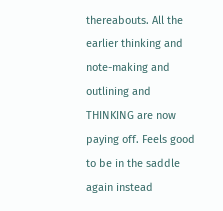thereabouts. All the earlier thinking and note-making and outlining and THINKING are now paying off. Feels good to be in the saddle again instead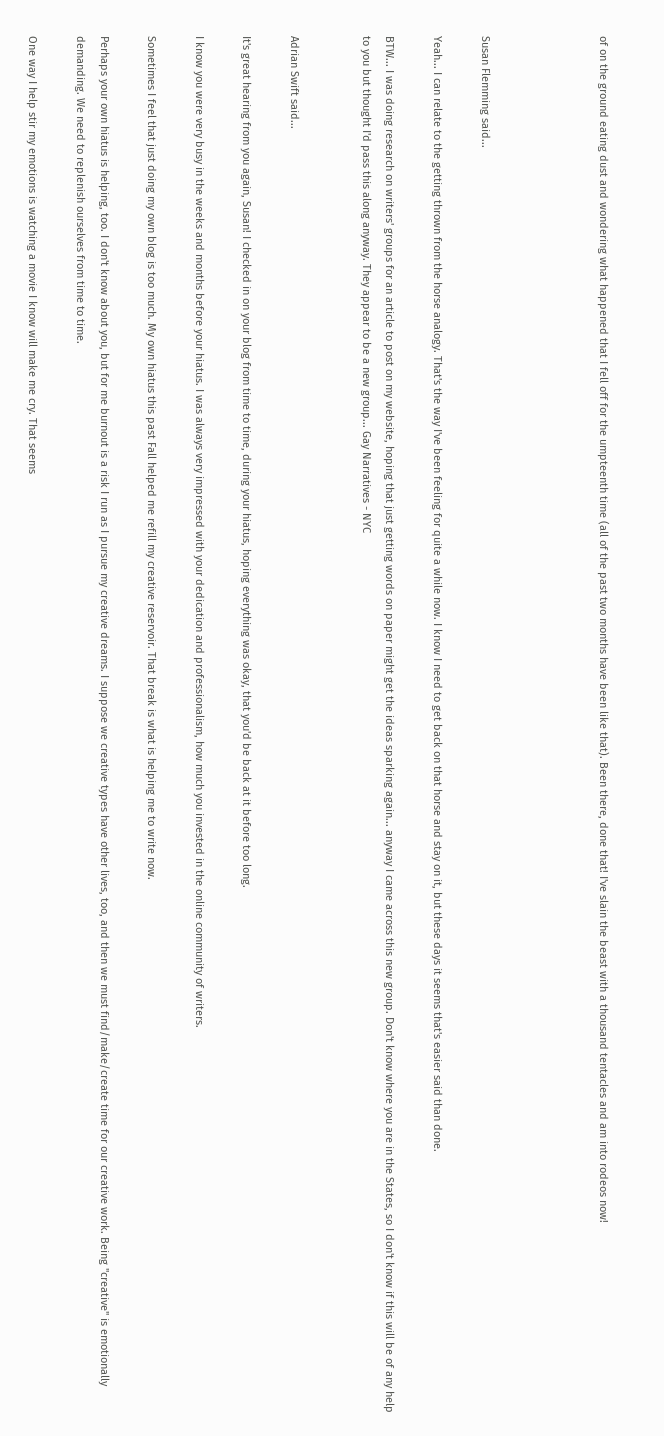of on the ground eating dust and wondering what happened that I fell off for the umpteenth time (all of the past two months have been like that). Been there, done that! I've slain the beast with a thousand tentacles and am into rodeos now!




Susan Flemming said...

Yeah... I can relate to the getting thrown from the horse analogy. That's the way I've been feeling for quite a while now. I know I need to get back on that horse and stay on it, but these days it seems that's easier said than done.

BTW... I was doing research on writers' groups for an article to post on my website, hoping that just getting words on paper might get the ideas sparking again... anyway I came across this new group. Don't know where you are in the States, so I don't know if this will be of any help to you but thought I'd pass this along anyway. They appear to be a new group... Gay Narratives - NYC


Adrian Swift said...

It's great hearing from you again, Susan! I checked in on your blog from time to time, during your hiatus, hoping everything was okay, that you'd be back at it before too long.

I know you were very busy in the weeks and months before your hiatus. I was always very impressed with your dedication and professionalism, how much you invested in the online community of writers.

Sometimes I feel that just doing my own blog is too much. My own hiatus this past Fall helped me refill my creative reservoir. That break is what is helping me to write now.

Perhaps your own hiatus is helping, too. I don't know about you, but for me burnout is a risk I run as I pursue my creative dreams. I suppose we creative types have other lives, too, and then we must find/make/create time for our creative work. Being "creative" is emotionally demanding. We need to replenish ourselves from time to time.

One way I help stir my emotions is watching a movie I know will make me cry. That seems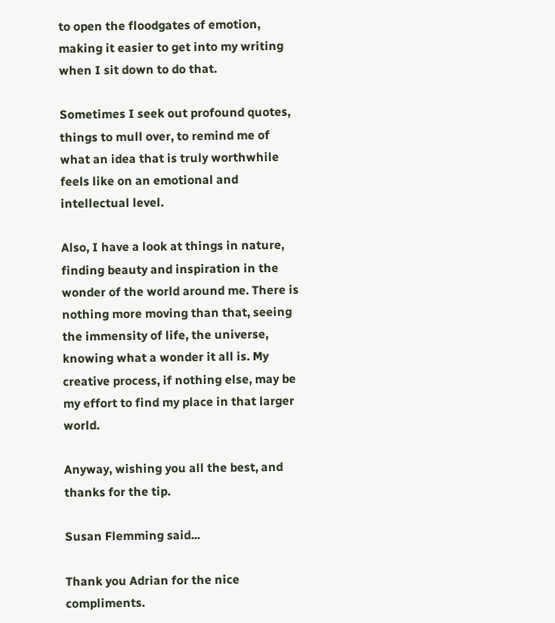to open the floodgates of emotion, making it easier to get into my writing when I sit down to do that.

Sometimes I seek out profound quotes, things to mull over, to remind me of what an idea that is truly worthwhile feels like on an emotional and intellectual level.

Also, I have a look at things in nature, finding beauty and inspiration in the wonder of the world around me. There is nothing more moving than that, seeing the immensity of life, the universe, knowing what a wonder it all is. My creative process, if nothing else, may be my effort to find my place in that larger world.

Anyway, wishing you all the best, and thanks for the tip.

Susan Flemming said...

Thank you Adrian for the nice compliments.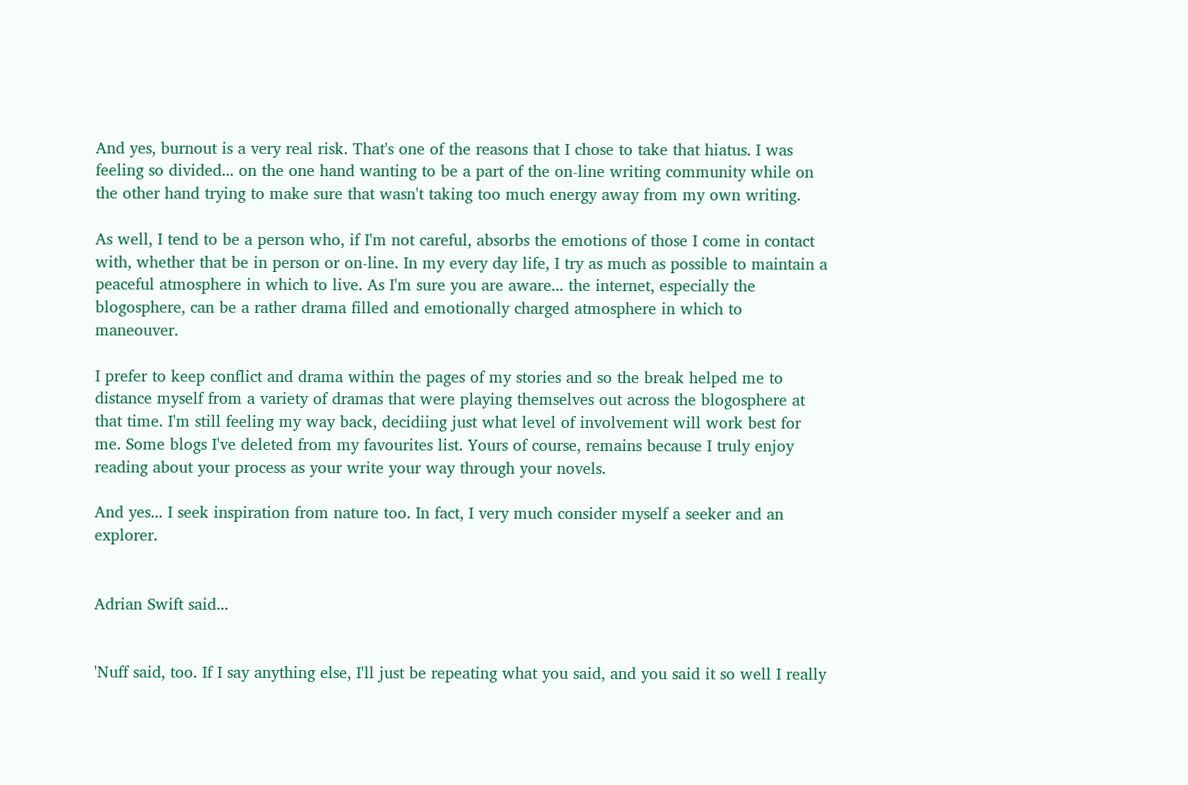And yes, burnout is a very real risk. That's one of the reasons that I chose to take that hiatus. I was feeling so divided... on the one hand wanting to be a part of the on-line writing community while on the other hand trying to make sure that wasn't taking too much energy away from my own writing.

As well, I tend to be a person who, if I'm not careful, absorbs the emotions of those I come in contact with, whether that be in person or on-line. In my every day life, I try as much as possible to maintain a peaceful atmosphere in which to live. As I'm sure you are aware... the internet, especially the blogosphere, can be a rather drama filled and emotionally charged atmosphere in which to maneouver.

I prefer to keep conflict and drama within the pages of my stories and so the break helped me to distance myself from a variety of dramas that were playing themselves out across the blogosphere at that time. I'm still feeling my way back, decidiing just what level of involvement will work best for me. Some blogs I've deleted from my favourites list. Yours of course, remains because I truly enjoy reading about your process as your write your way through your novels.

And yes... I seek inspiration from nature too. In fact, I very much consider myself a seeker and an explorer.


Adrian Swift said...


'Nuff said, too. If I say anything else, I'll just be repeating what you said, and you said it so well I really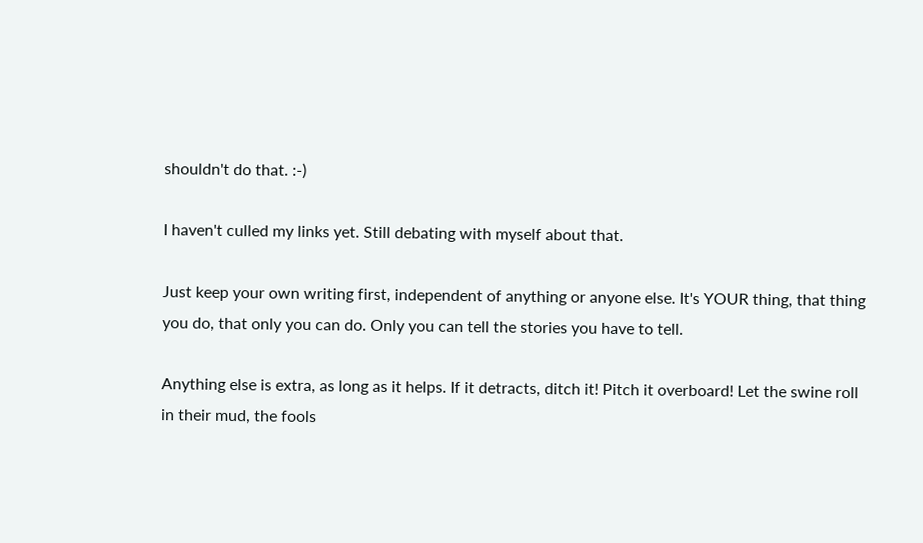shouldn't do that. :-)

I haven't culled my links yet. Still debating with myself about that.

Just keep your own writing first, independent of anything or anyone else. It's YOUR thing, that thing you do, that only you can do. Only you can tell the stories you have to tell.

Anything else is extra, as long as it helps. If it detracts, ditch it! Pitch it overboard! Let the swine roll in their mud, the fools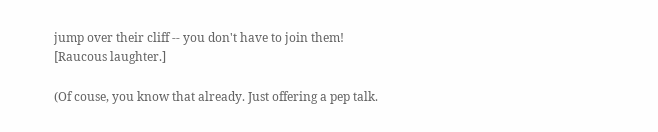jump over their cliff -- you don't have to join them! [Raucous laughter.]

(Of couse, you know that already. Just offering a pep talk.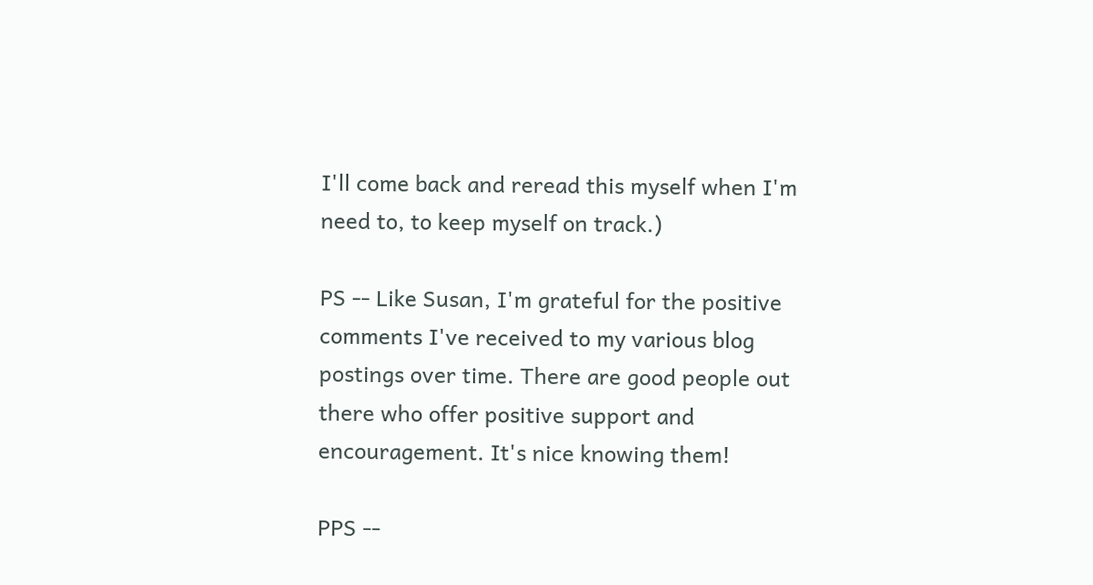I'll come back and reread this myself when I'm need to, to keep myself on track.)

PS -- Like Susan, I'm grateful for the positive comments I've received to my various blog postings over time. There are good people out there who offer positive support and encouragement. It's nice knowing them!

PPS --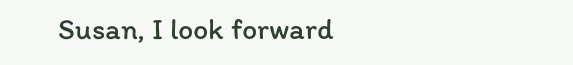Susan, I look forward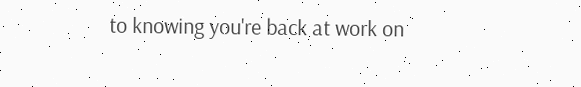to knowing you're back at work on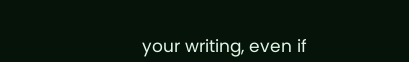your writing, even if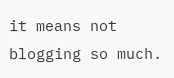it means not blogging so much.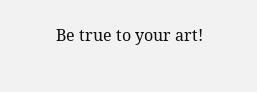Be true to your art!